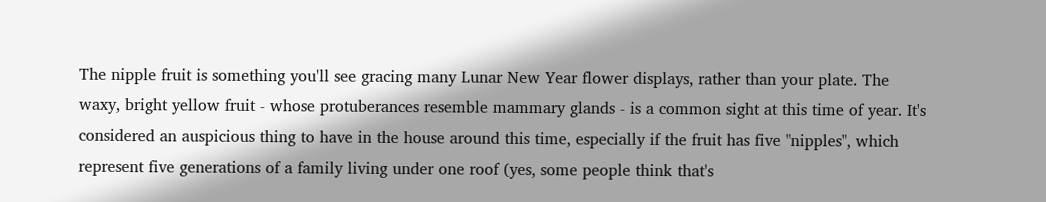The nipple fruit is something you'll see gracing many Lunar New Year flower displays, rather than your plate. The waxy, bright yellow fruit - whose protuberances resemble mammary glands - is a common sight at this time of year. It's considered an auspicious thing to have in the house around this time, especially if the fruit has five "nipples", which represent five generations of a family living under one roof (yes, some people think that's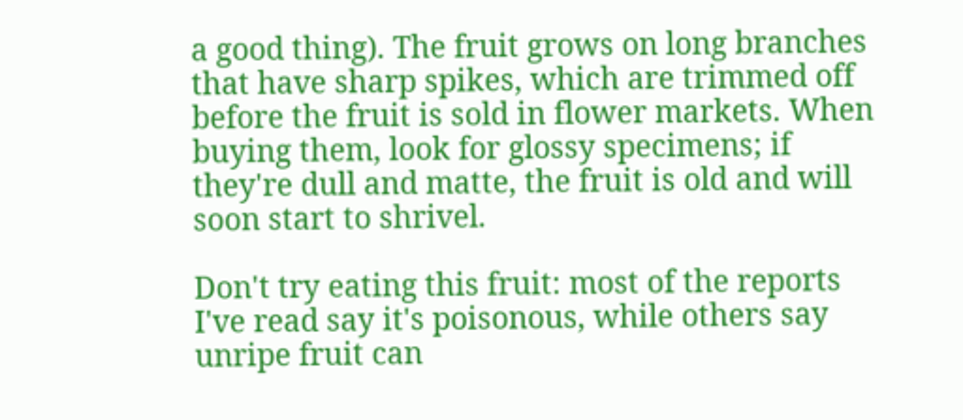a good thing). The fruit grows on long branches that have sharp spikes, which are trimmed off before the fruit is sold in flower markets. When buying them, look for glossy specimens; if they're dull and matte, the fruit is old and will soon start to shrivel.

Don't try eating this fruit: most of the reports I've read say it's poisonous, while others say unripe fruit can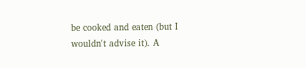be cooked and eaten (but I wouldn't advise it). A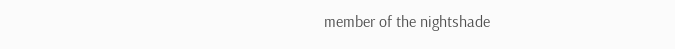member of the nightshade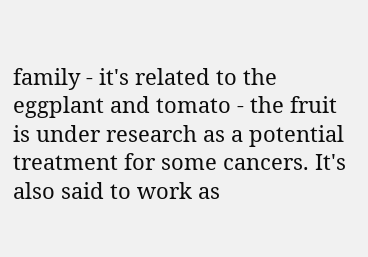family - it's related to the eggplant and tomato - the fruit is under research as a potential treatment for some cancers. It's also said to work as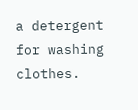a detergent for washing clothes.